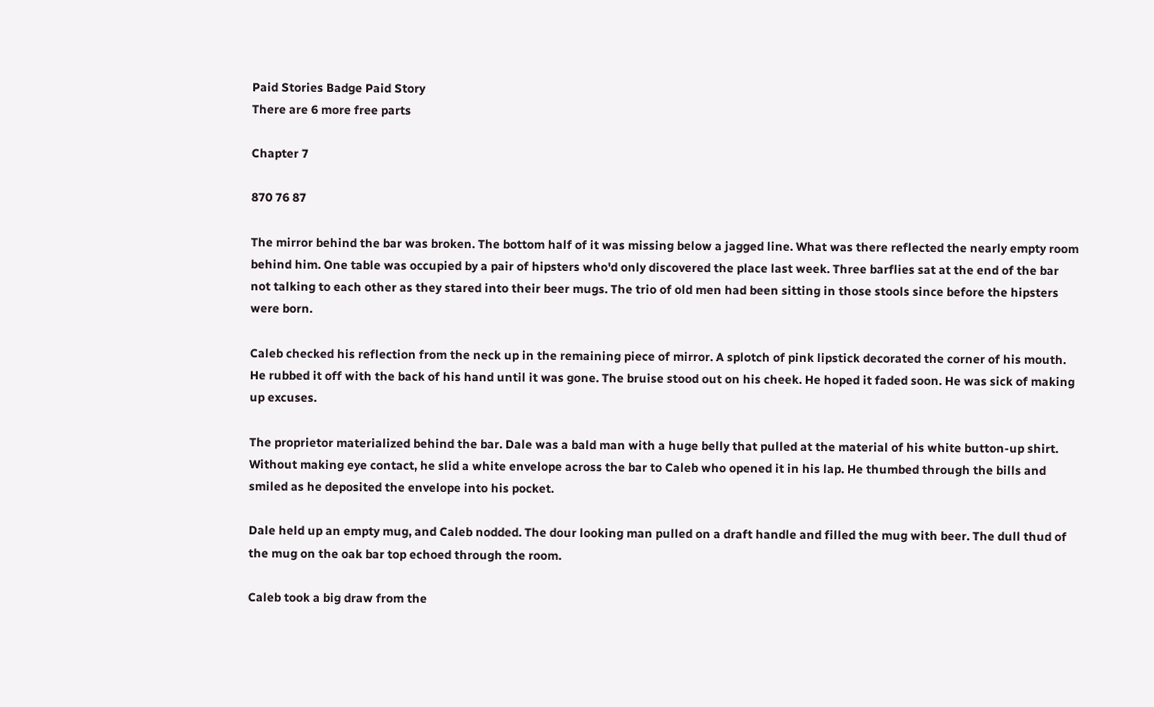Paid Stories Badge Paid Story
There are 6 more free parts

Chapter 7

870 76 87

The mirror behind the bar was broken. The bottom half of it was missing below a jagged line. What was there reflected the nearly empty room behind him. One table was occupied by a pair of hipsters who'd only discovered the place last week. Three barflies sat at the end of the bar not talking to each other as they stared into their beer mugs. The trio of old men had been sitting in those stools since before the hipsters were born.

Caleb checked his reflection from the neck up in the remaining piece of mirror. A splotch of pink lipstick decorated the corner of his mouth. He rubbed it off with the back of his hand until it was gone. The bruise stood out on his cheek. He hoped it faded soon. He was sick of making up excuses.

The proprietor materialized behind the bar. Dale was a bald man with a huge belly that pulled at the material of his white button-up shirt. Without making eye contact, he slid a white envelope across the bar to Caleb who opened it in his lap. He thumbed through the bills and smiled as he deposited the envelope into his pocket.

Dale held up an empty mug, and Caleb nodded. The dour looking man pulled on a draft handle and filled the mug with beer. The dull thud of the mug on the oak bar top echoed through the room.

Caleb took a big draw from the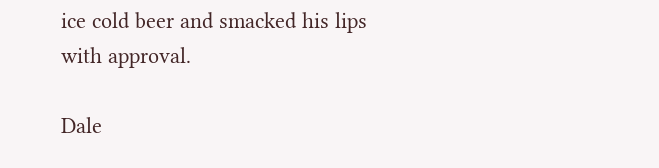ice cold beer and smacked his lips with approval.

Dale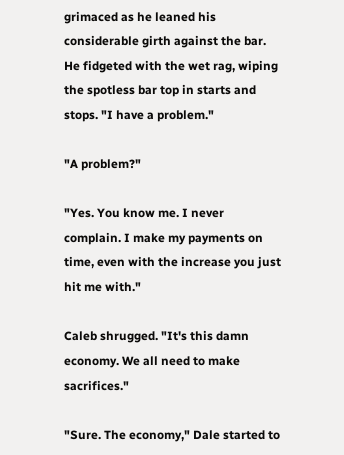grimaced as he leaned his considerable girth against the bar. He fidgeted with the wet rag, wiping the spotless bar top in starts and stops. "I have a problem."

"A problem?"

"Yes. You know me. I never complain. I make my payments on time, even with the increase you just hit me with."

Caleb shrugged. "It's this damn economy. We all need to make sacrifices."

"Sure. The economy," Dale started to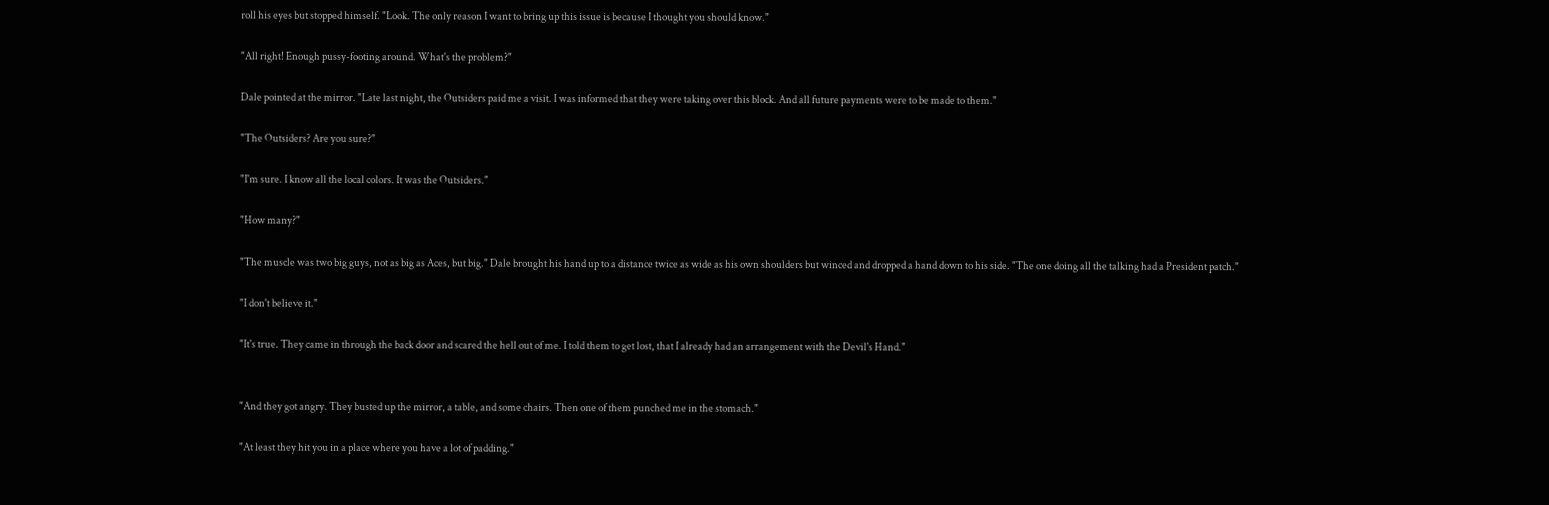roll his eyes but stopped himself. "Look. The only reason I want to bring up this issue is because I thought you should know."

"All right! Enough pussy-footing around. What's the problem?"

Dale pointed at the mirror. "Late last night, the Outsiders paid me a visit. I was informed that they were taking over this block. And all future payments were to be made to them."

"The Outsiders? Are you sure?"

"I'm sure. I know all the local colors. It was the Outsiders."

"How many?"

"The muscle was two big guys, not as big as Aces, but big." Dale brought his hand up to a distance twice as wide as his own shoulders but winced and dropped a hand down to his side. "The one doing all the talking had a President patch."

"I don't believe it."

"It's true. They came in through the back door and scared the hell out of me. I told them to get lost, that I already had an arrangement with the Devil's Hand."


"And they got angry. They busted up the mirror, a table, and some chairs. Then one of them punched me in the stomach."

"At least they hit you in a place where you have a lot of padding."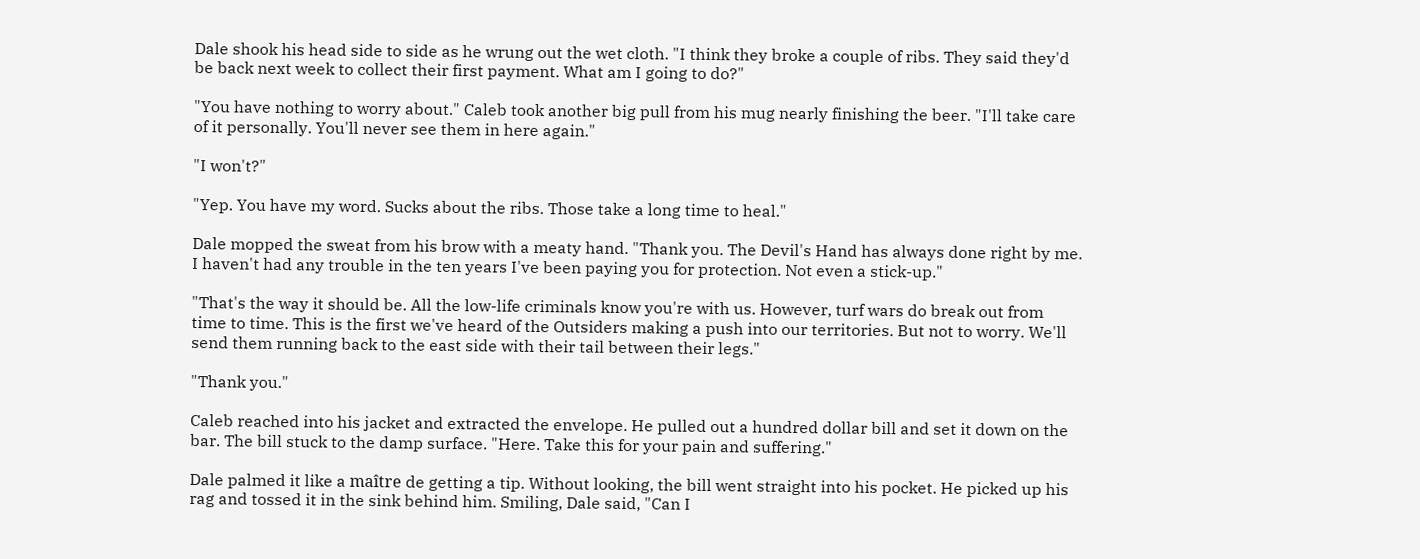Dale shook his head side to side as he wrung out the wet cloth. "I think they broke a couple of ribs. They said they'd be back next week to collect their first payment. What am I going to do?"

"You have nothing to worry about." Caleb took another big pull from his mug nearly finishing the beer. "I'll take care of it personally. You'll never see them in here again."

"I won't?"

"Yep. You have my word. Sucks about the ribs. Those take a long time to heal."

Dale mopped the sweat from his brow with a meaty hand. "Thank you. The Devil's Hand has always done right by me. I haven't had any trouble in the ten years I've been paying you for protection. Not even a stick-up."

"That's the way it should be. All the low-life criminals know you're with us. However, turf wars do break out from time to time. This is the first we've heard of the Outsiders making a push into our territories. But not to worry. We'll send them running back to the east side with their tail between their legs."

"Thank you."

Caleb reached into his jacket and extracted the envelope. He pulled out a hundred dollar bill and set it down on the bar. The bill stuck to the damp surface. "Here. Take this for your pain and suffering."

Dale palmed it like a maître de getting a tip. Without looking, the bill went straight into his pocket. He picked up his rag and tossed it in the sink behind him. Smiling, Dale said, "Can I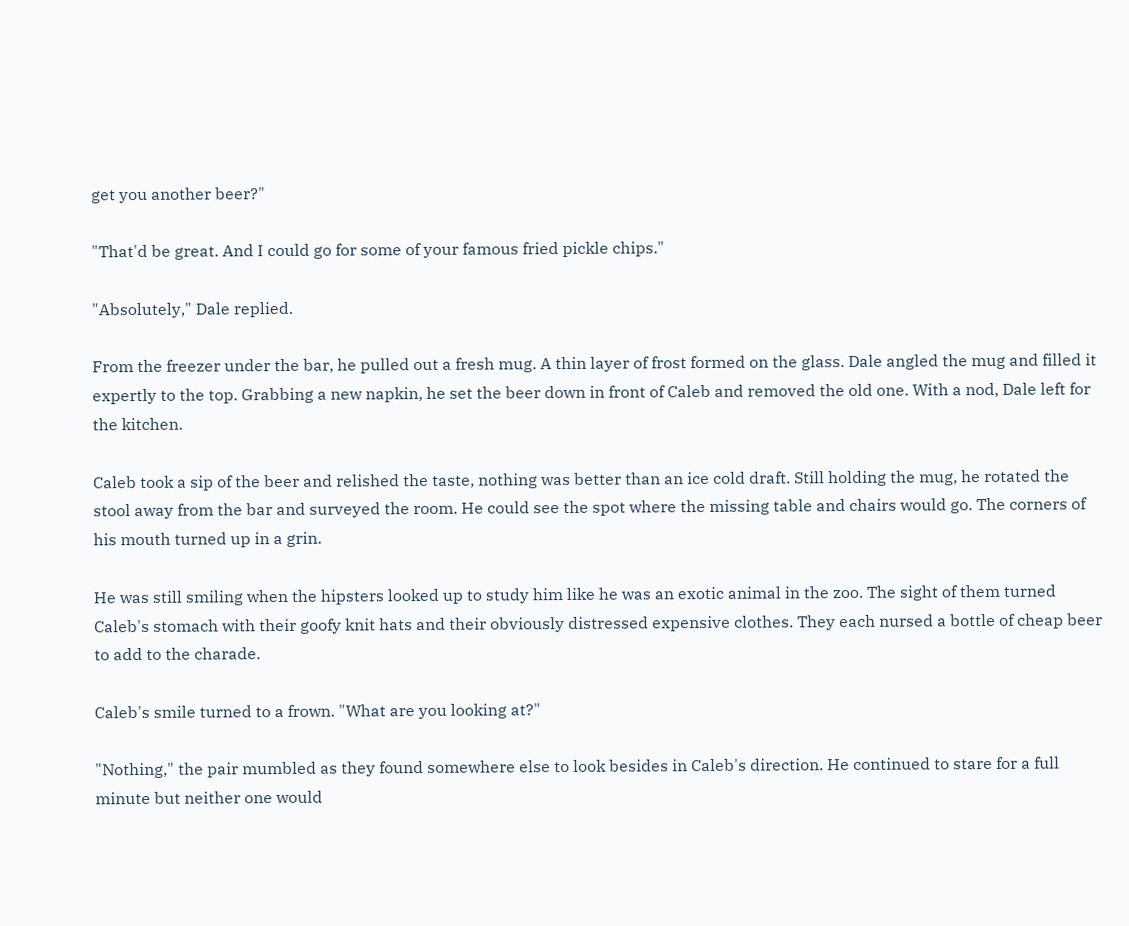get you another beer?"

"That'd be great. And I could go for some of your famous fried pickle chips."

"Absolutely," Dale replied.

From the freezer under the bar, he pulled out a fresh mug. A thin layer of frost formed on the glass. Dale angled the mug and filled it expertly to the top. Grabbing a new napkin, he set the beer down in front of Caleb and removed the old one. With a nod, Dale left for the kitchen.

Caleb took a sip of the beer and relished the taste, nothing was better than an ice cold draft. Still holding the mug, he rotated the stool away from the bar and surveyed the room. He could see the spot where the missing table and chairs would go. The corners of his mouth turned up in a grin.

He was still smiling when the hipsters looked up to study him like he was an exotic animal in the zoo. The sight of them turned Caleb's stomach with their goofy knit hats and their obviously distressed expensive clothes. They each nursed a bottle of cheap beer to add to the charade.

Caleb's smile turned to a frown. "What are you looking at?"

"Nothing," the pair mumbled as they found somewhere else to look besides in Caleb's direction. He continued to stare for a full minute but neither one would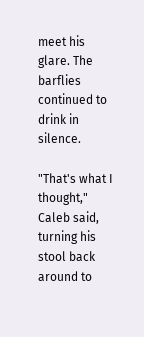meet his glare. The barflies continued to drink in silence.

"That's what I thought," Caleb said, turning his stool back around to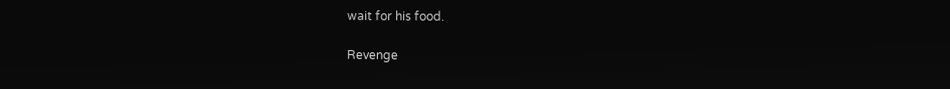wait for his food.

Revenge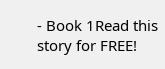- Book 1Read this story for FREE!